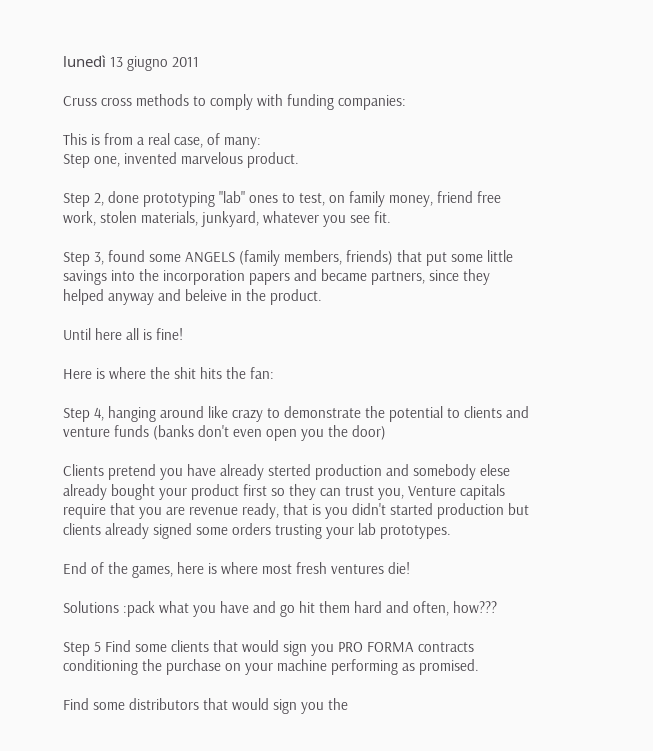lunedì 13 giugno 2011

Cruss cross methods to comply with funding companies:

This is from a real case, of many:
Step one, invented marvelous product.

Step 2, done prototyping "lab" ones to test, on family money, friend free work, stolen materials, junkyard, whatever you see fit.

Step 3, found some ANGELS (family members, friends) that put some little savings into the incorporation papers and became partners, since they helped anyway and beleive in the product.

Until here all is fine!

Here is where the shit hits the fan:

Step 4, hanging around like crazy to demonstrate the potential to clients and venture funds (banks don't even open you the door)

Clients pretend you have already sterted production and somebody elese already bought your product first so they can trust you, Venture capitals require that you are revenue ready, that is you didn't started production but clients already signed some orders trusting your lab prototypes.

End of the games, here is where most fresh ventures die!

Solutions :pack what you have and go hit them hard and often, how???

Step 5 Find some clients that would sign you PRO FORMA contracts conditioning the purchase on your machine performing as promised.

Find some distributors that would sign you the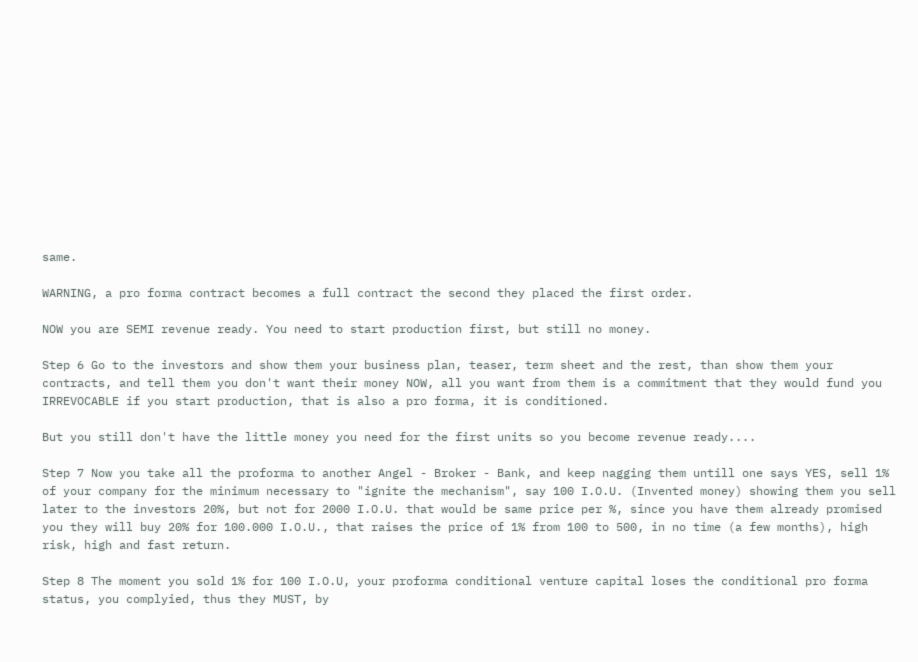same.

WARNING, a pro forma contract becomes a full contract the second they placed the first order.

NOW you are SEMI revenue ready. You need to start production first, but still no money.

Step 6 Go to the investors and show them your business plan, teaser, term sheet and the rest, than show them your contracts, and tell them you don't want their money NOW, all you want from them is a commitment that they would fund you IRREVOCABLE if you start production, that is also a pro forma, it is conditioned.

But you still don't have the little money you need for the first units so you become revenue ready....

Step 7 Now you take all the proforma to another Angel - Broker - Bank, and keep nagging them untill one says YES, sell 1% of your company for the minimum necessary to "ignite the mechanism", say 100 I.O.U. (Invented money) showing them you sell later to the investors 20%, but not for 2000 I.O.U. that would be same price per %, since you have them already promised you they will buy 20% for 100.000 I.O.U., that raises the price of 1% from 100 to 500, in no time (a few months), high risk, high and fast return.

Step 8 The moment you sold 1% for 100 I.O.U, your proforma conditional venture capital loses the conditional pro forma status, you complyied, thus they MUST, by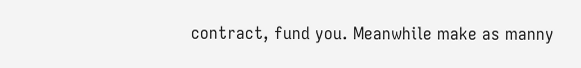contract, fund you. Meanwhile make as manny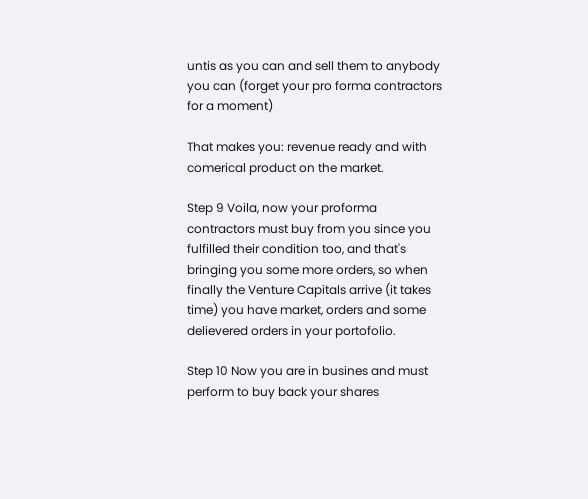untis as you can and sell them to anybody you can (forget your pro forma contractors for a moment)

That makes you: revenue ready and with comerical product on the market.

Step 9 Voila, now your proforma contractors must buy from you since you fulfilled their condition too, and that's bringing you some more orders, so when finally the Venture Capitals arrive (it takes time) you have market, orders and some delievered orders in your portofolio.

Step 10 Now you are in busines and must perform to buy back your shares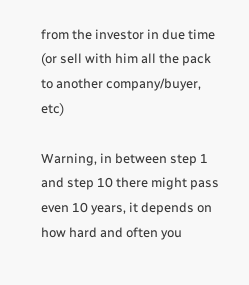from the investor in due time (or sell with him all the pack to another company/buyer, etc)

Warning, in between step 1 and step 10 there might pass even 10 years, it depends on how hard and often you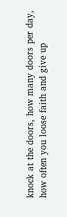knock at the doors, how many doors per day, how often you loose faith and give up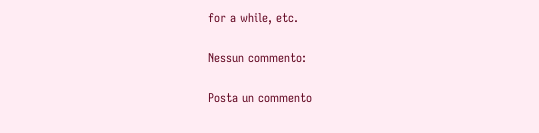for a while, etc.

Nessun commento:

Posta un commento